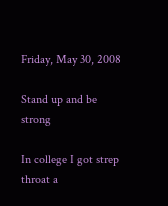Friday, May 30, 2008

Stand up and be strong

In college I got strep throat a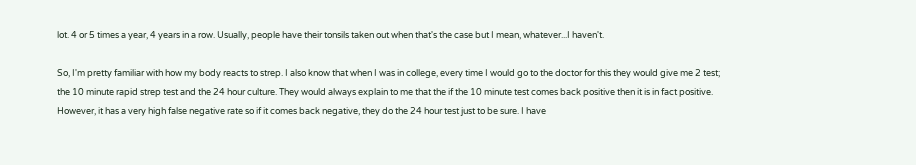lot. 4 or 5 times a year, 4 years in a row. Usually, people have their tonsils taken out when that's the case but I mean, whatever...I haven't.

So, I'm pretty familiar with how my body reacts to strep. I also know that when I was in college, every time I would go to the doctor for this they would give me 2 test; the 10 minute rapid strep test and the 24 hour culture. They would always explain to me that the if the 10 minute test comes back positive then it is in fact positive. However, it has a very high false negative rate so if it comes back negative, they do the 24 hour test just to be sure. I have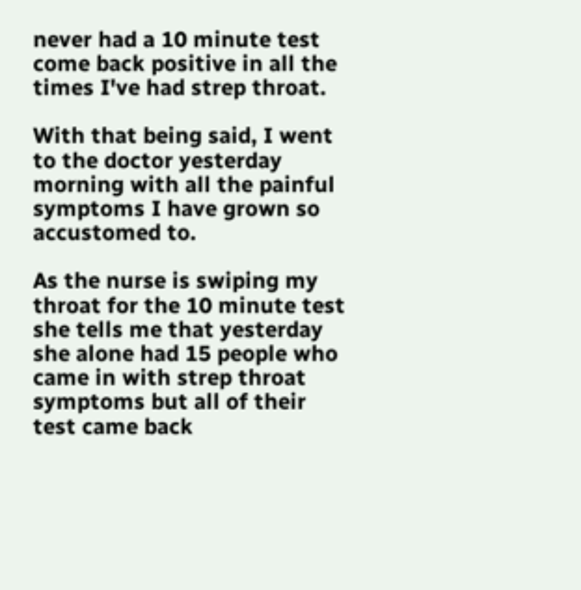never had a 10 minute test come back positive in all the times I've had strep throat.

With that being said, I went to the doctor yesterday morning with all the painful symptoms I have grown so accustomed to.

As the nurse is swiping my throat for the 10 minute test she tells me that yesterday she alone had 15 people who came in with strep throat symptoms but all of their test came back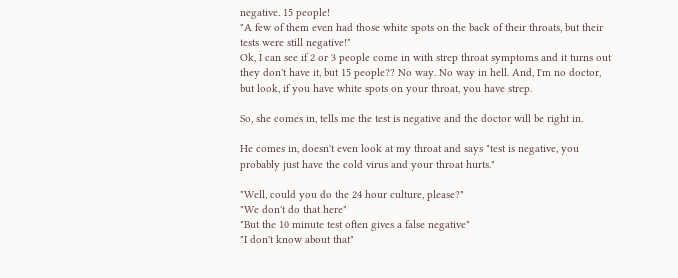negative. 15 people!
"A few of them even had those white spots on the back of their throats, but their tests were still negative!"
Ok, I can see if 2 or 3 people come in with strep throat symptoms and it turns out they don't have it, but 15 people?? No way. No way in hell. And, I'm no doctor, but look, if you have white spots on your throat, you have strep.

So, she comes in, tells me the test is negative and the doctor will be right in.

He comes in, doesn't even look at my throat and says "test is negative, you probably just have the cold virus and your throat hurts."

"Well, could you do the 24 hour culture, please?"
"We don't do that here"
"But the 10 minute test often gives a false negative"
"I don't know about that"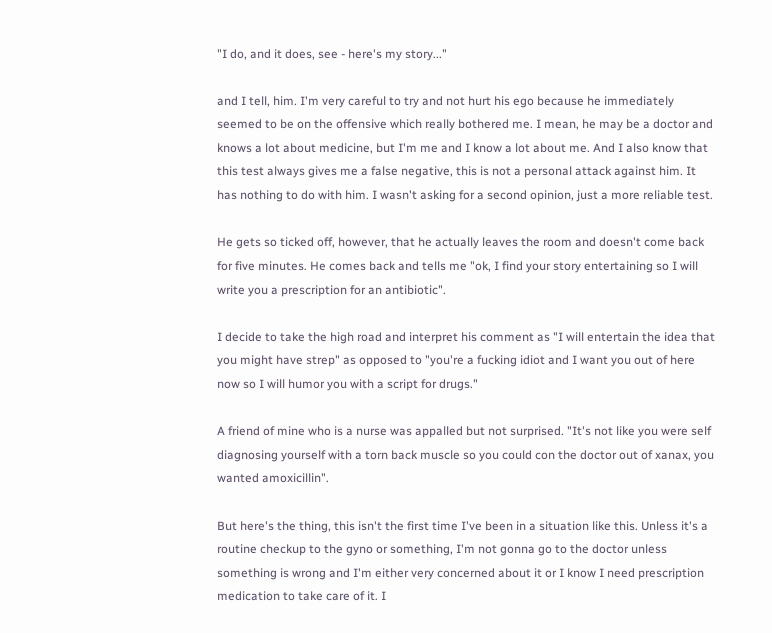"I do, and it does, see - here's my story..."

and I tell, him. I'm very careful to try and not hurt his ego because he immediately seemed to be on the offensive which really bothered me. I mean, he may be a doctor and knows a lot about medicine, but I'm me and I know a lot about me. And I also know that this test always gives me a false negative, this is not a personal attack against him. It has nothing to do with him. I wasn't asking for a second opinion, just a more reliable test.

He gets so ticked off, however, that he actually leaves the room and doesn't come back for five minutes. He comes back and tells me "ok, I find your story entertaining so I will write you a prescription for an antibiotic".

I decide to take the high road and interpret his comment as "I will entertain the idea that you might have strep" as opposed to "you're a fucking idiot and I want you out of here now so I will humor you with a script for drugs."

A friend of mine who is a nurse was appalled but not surprised. "It's not like you were self diagnosing yourself with a torn back muscle so you could con the doctor out of xanax, you wanted amoxicillin".

But here's the thing, this isn't the first time I've been in a situation like this. Unless it's a routine checkup to the gyno or something, I'm not gonna go to the doctor unless something is wrong and I'm either very concerned about it or I know I need prescription medication to take care of it. I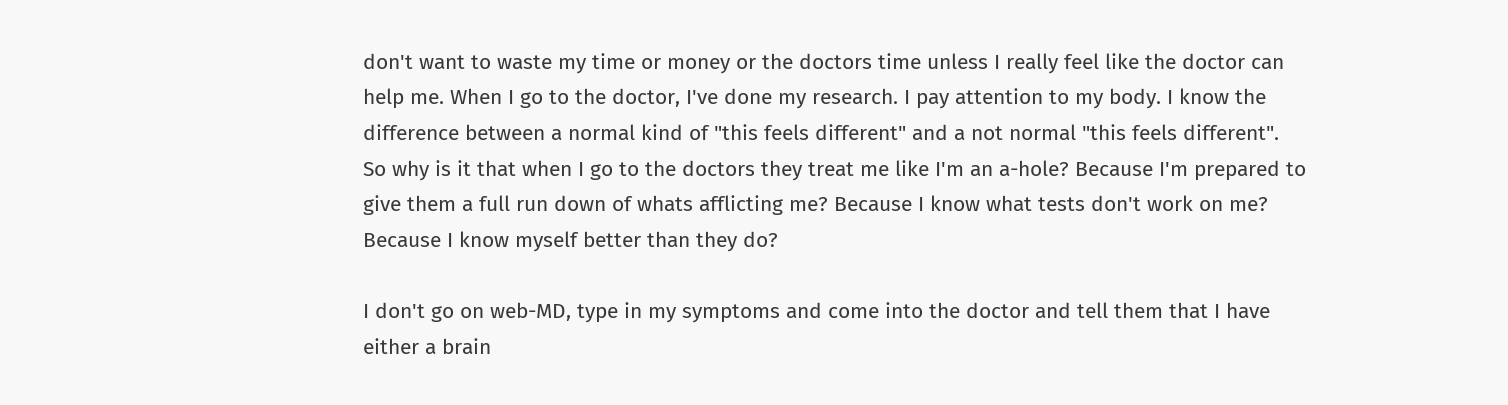don't want to waste my time or money or the doctors time unless I really feel like the doctor can help me. When I go to the doctor, I've done my research. I pay attention to my body. I know the difference between a normal kind of "this feels different" and a not normal "this feels different". So why is it that when I go to the doctors they treat me like I'm an a-hole? Because I'm prepared to give them a full run down of whats afflicting me? Because I know what tests don't work on me? Because I know myself better than they do?

I don't go on web-MD, type in my symptoms and come into the doctor and tell them that I have either a brain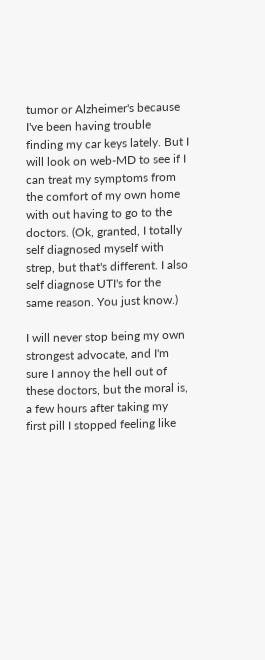tumor or Alzheimer's because I've been having trouble finding my car keys lately. But I will look on web-MD to see if I can treat my symptoms from the comfort of my own home with out having to go to the doctors. (Ok, granted, I totally self diagnosed myself with strep, but that's different. I also self diagnose UTI's for the same reason. You just know.)

I will never stop being my own strongest advocate, and I'm sure I annoy the hell out of these doctors, but the moral is, a few hours after taking my first pill I stopped feeling like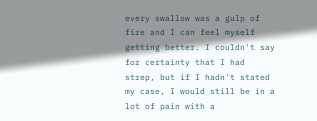every swallow was a gulp of fire and I can feel myself getting better. I couldn't say for certainty that I had strep, but if I hadn't stated my case, I would still be in a lot of pain with a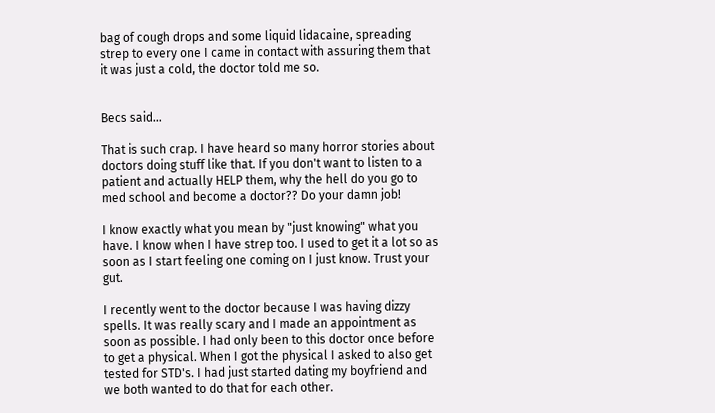bag of cough drops and some liquid lidacaine, spreading strep to every one I came in contact with assuring them that it was just a cold, the doctor told me so.


Becs said...

That is such crap. I have heard so many horror stories about doctors doing stuff like that. If you don't want to listen to a patient and actually HELP them, why the hell do you go to med school and become a doctor?? Do your damn job!

I know exactly what you mean by "just knowing" what you have. I know when I have strep too. I used to get it a lot so as soon as I start feeling one coming on I just know. Trust your gut.

I recently went to the doctor because I was having dizzy spells. It was really scary and I made an appointment as soon as possible. I had only been to this doctor once before to get a physical. When I got the physical I asked to also get tested for STD's. I had just started dating my boyfriend and we both wanted to do that for each other.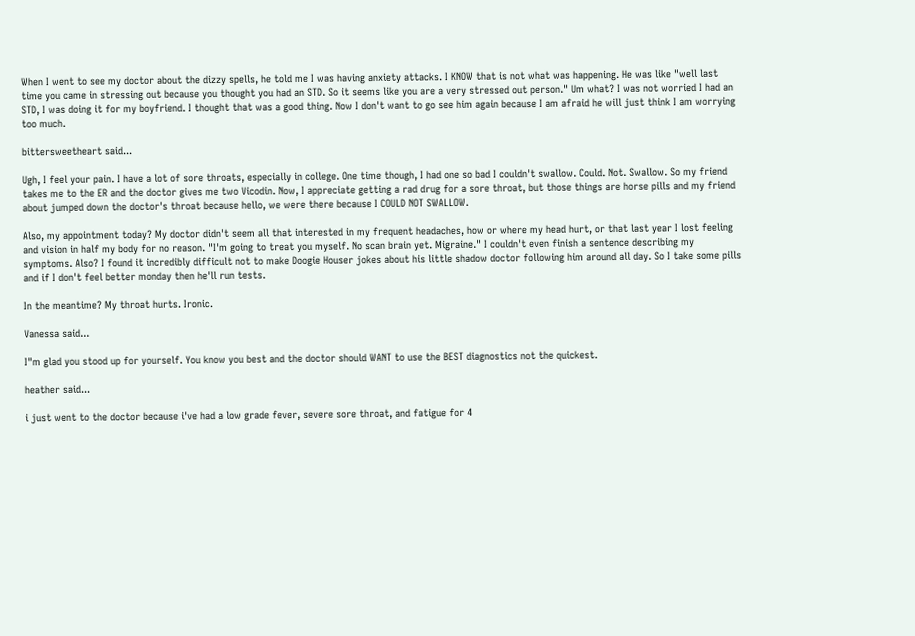When I went to see my doctor about the dizzy spells, he told me I was having anxiety attacks. I KNOW that is not what was happening. He was like "well last time you came in stressing out because you thought you had an STD. So it seems like you are a very stressed out person." Um what? I was not worried I had an STD, I was doing it for my boyfriend. I thought that was a good thing. Now I don't want to go see him again because I am afraid he will just think I am worrying too much.

bittersweetheart said...

Ugh, I feel your pain. I have a lot of sore throats, especially in college. One time though, I had one so bad I couldn't swallow. Could. Not. Swallow. So my friend takes me to the ER and the doctor gives me two Vicodin. Now, I appreciate getting a rad drug for a sore throat, but those things are horse pills and my friend about jumped down the doctor's throat because hello, we were there because I COULD NOT SWALLOW.

Also, my appointment today? My doctor didn't seem all that interested in my frequent headaches, how or where my head hurt, or that last year I lost feeling and vision in half my body for no reason. "I'm going to treat you myself. No scan brain yet. Migraine." I couldn't even finish a sentence describing my symptoms. Also? I found it incredibly difficult not to make Doogie Houser jokes about his little shadow doctor following him around all day. So I take some pills and if I don't feel better monday then he'll run tests.

In the meantime? My throat hurts. Ironic.

Vanessa said...

I"m glad you stood up for yourself. You know you best and the doctor should WANT to use the BEST diagnostics not the quickest.

heather said...

i just went to the doctor because i've had a low grade fever, severe sore throat, and fatigue for 4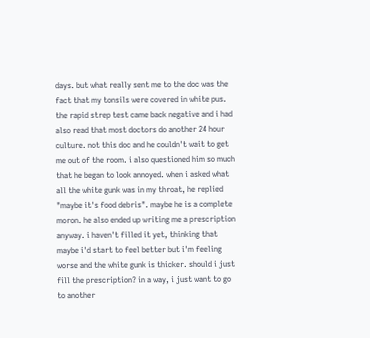days. but what really sent me to the doc was the fact that my tonsils were covered in white pus. the rapid strep test came back negative and i had also read that most doctors do another 24 hour culture. not this doc and he couldn't wait to get me out of the room. i also questioned him so much that he began to look annoyed. when i asked what all the white gunk was in my throat, he replied "maybe it's food debris". maybe he is a complete moron. he also ended up writing me a prescription anyway. i haven't filled it yet, thinking that maybe i'd start to feel better but i'm feeling worse and the white gunk is thicker. should i just fill the prescription? in a way, i just want to go to another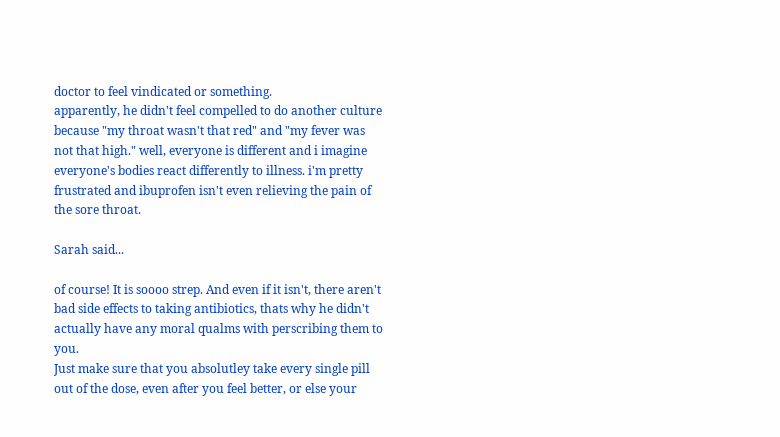doctor to feel vindicated or something.
apparently, he didn't feel compelled to do another culture because "my throat wasn't that red" and "my fever was not that high." well, everyone is different and i imagine everyone's bodies react differently to illness. i'm pretty frustrated and ibuprofen isn't even relieving the pain of the sore throat.

Sarah said...

of course! It is soooo strep. And even if it isn't, there aren't bad side effects to taking antibiotics, thats why he didn't actually have any moral qualms with perscribing them to you.
Just make sure that you absolutley take every single pill out of the dose, even after you feel better, or else your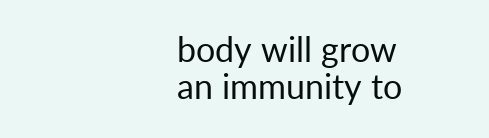body will grow an immunity to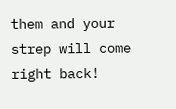them and your strep will come right back!